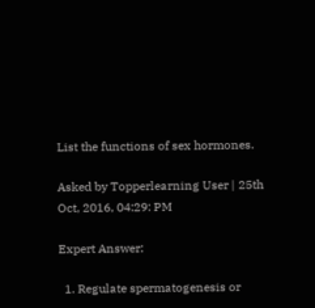List the functions of sex hormones.

Asked by Topperlearning User | 25th Oct, 2016, 04:29: PM

Expert Answer:

  1. Regulate spermatogenesis or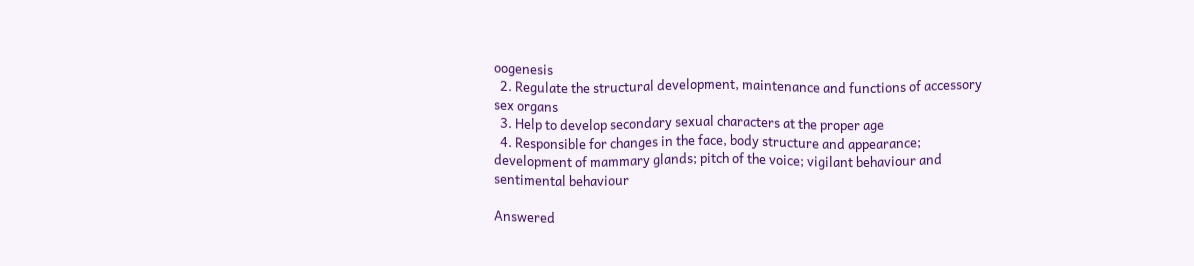oogenesis
  2. Regulate the structural development, maintenance and functions of accessory sex organs
  3. Help to develop secondary sexual characters at the proper age
  4. Responsible for changes in the face, body structure and appearance; development of mammary glands; pitch of the voice; vigilant behaviour and sentimental behaviour

Answered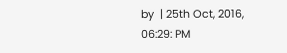by  | 25th Oct, 2016, 06:29: PM